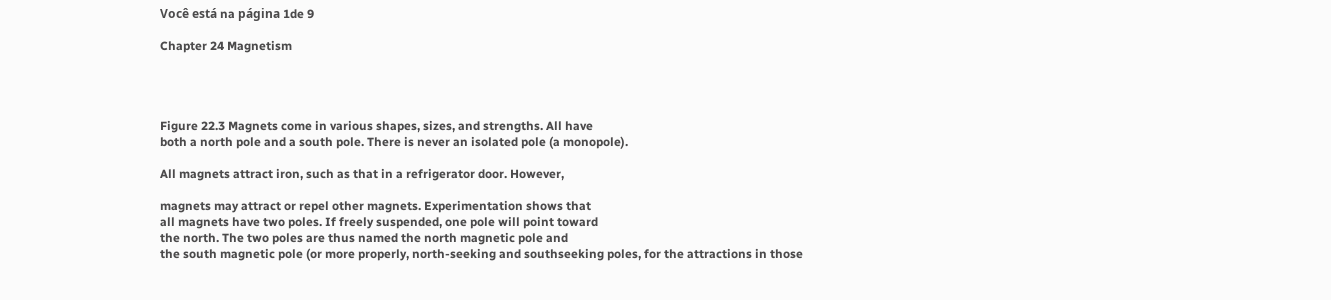Você está na página 1de 9

Chapter 24 Magnetism




Figure 22.3 Magnets come in various shapes, sizes, and strengths. All have
both a north pole and a south pole. There is never an isolated pole (a monopole).

All magnets attract iron, such as that in a refrigerator door. However,

magnets may attract or repel other magnets. Experimentation shows that
all magnets have two poles. If freely suspended, one pole will point toward
the north. The two poles are thus named the north magnetic pole and
the south magnetic pole (or more properly, north-seeking and southseeking poles, for the attractions in those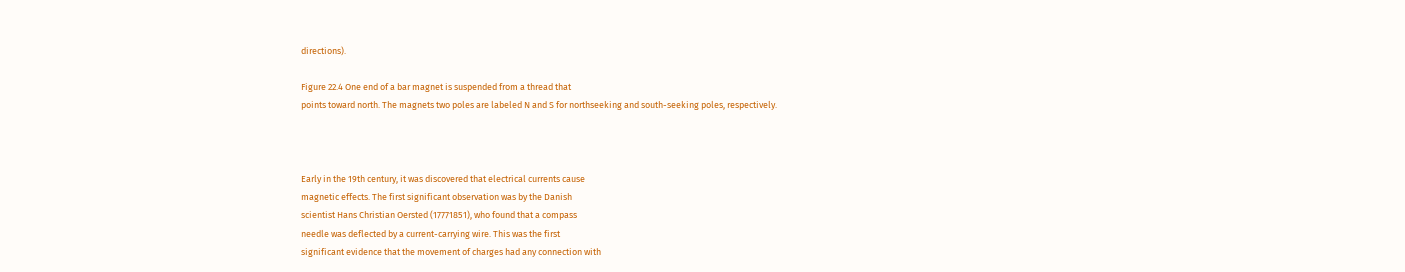directions).

Figure 22.4 One end of a bar magnet is suspended from a thread that
points toward north. The magnets two poles are labeled N and S for northseeking and south-seeking poles, respectively.



Early in the 19th century, it was discovered that electrical currents cause
magnetic effects. The first significant observation was by the Danish
scientist Hans Christian Oersted (17771851), who found that a compass
needle was deflected by a current-carrying wire. This was the first
significant evidence that the movement of charges had any connection with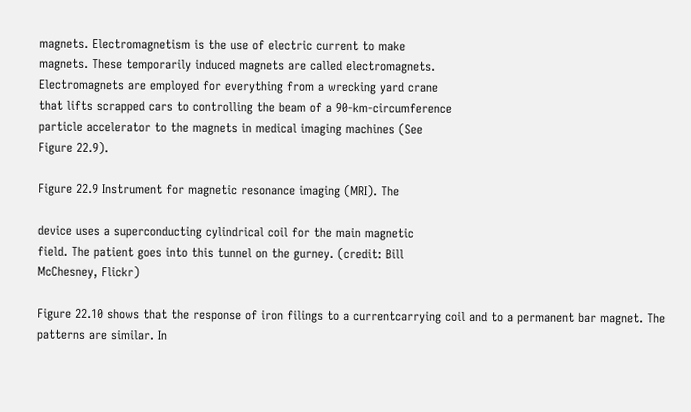magnets. Electromagnetism is the use of electric current to make
magnets. These temporarily induced magnets are called electromagnets.
Electromagnets are employed for everything from a wrecking yard crane
that lifts scrapped cars to controlling the beam of a 90-km-circumference
particle accelerator to the magnets in medical imaging machines (See
Figure 22.9).

Figure 22.9 Instrument for magnetic resonance imaging (MRI). The

device uses a superconducting cylindrical coil for the main magnetic
field. The patient goes into this tunnel on the gurney. (credit: Bill
McChesney, Flickr)

Figure 22.10 shows that the response of iron filings to a currentcarrying coil and to a permanent bar magnet. The patterns are similar. In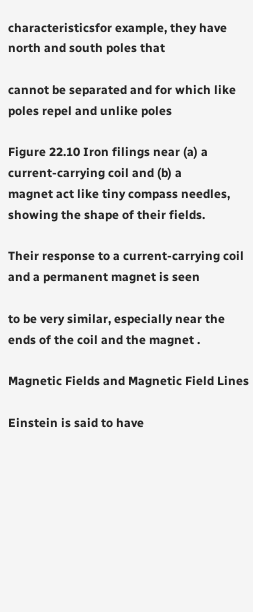characteristicsfor example, they have north and south poles that

cannot be separated and for which like poles repel and unlike poles

Figure 22.10 Iron filings near (a) a current-carrying coil and (b) a
magnet act like tiny compass needles, showing the shape of their fields.

Their response to a current-carrying coil and a permanent magnet is seen

to be very similar, especially near the ends of the coil and the magnet .

Magnetic Fields and Magnetic Field Lines

Einstein is said to have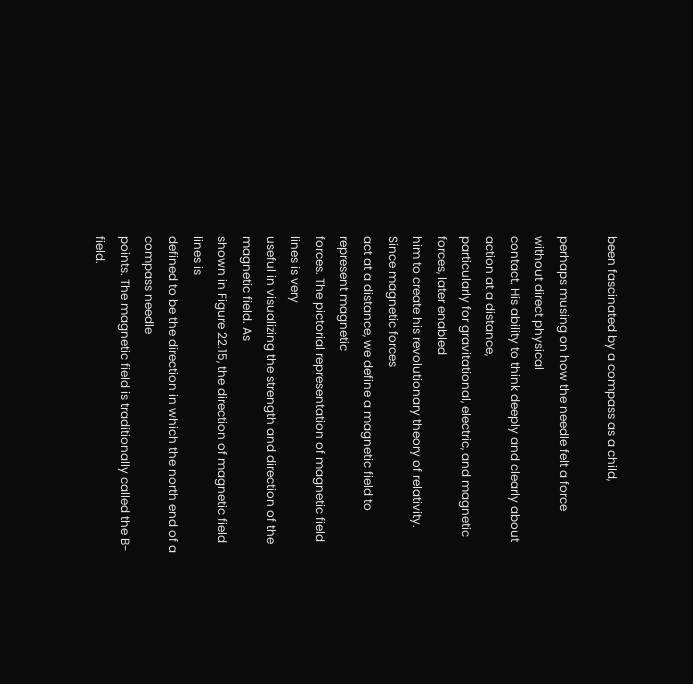been fascinated by a compass as a child,

perhaps musing on how the needle felt a force without direct physical
contact. His ability to think deeply and clearly about action at a distance,
particularly for gravitational, electric, and magnetic forces, later enabled
him to create his revolutionary theory of relativity. Since magnetic forces
act at a distance, we define a magnetic field to represent magnetic
forces. The pictorial representation of magnetic field lines is very
useful in visualizing the strength and direction of the magnetic field. As
shown in Figure 22.15, the direction of magnetic field lines is
defined to be the direction in which the north end of a compass needle
points. The magnetic field is traditionally called the B-field.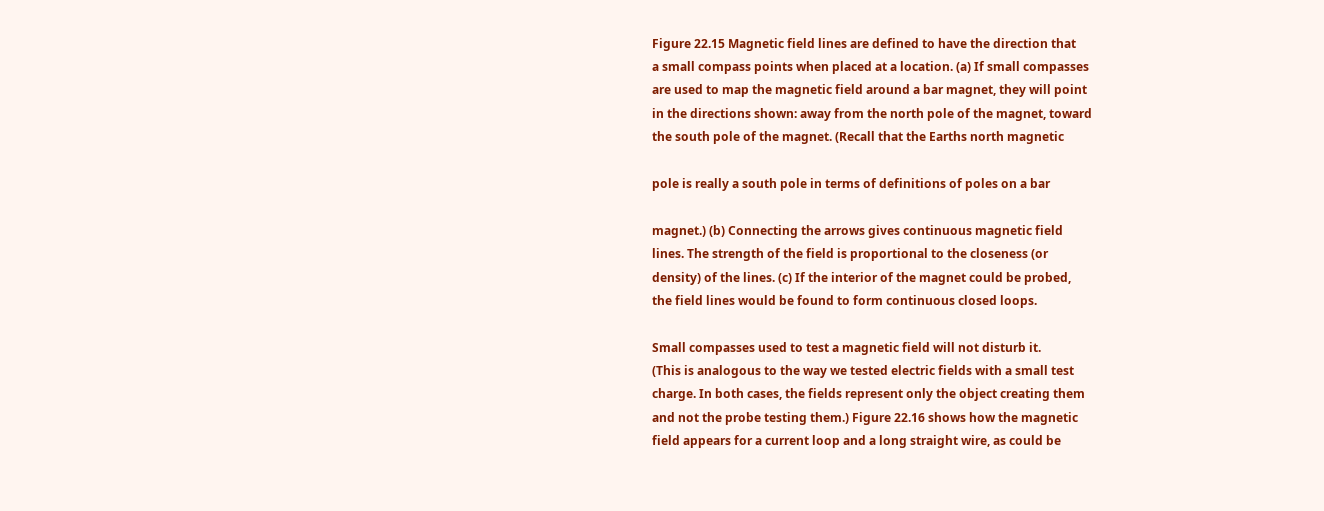Figure 22.15 Magnetic field lines are defined to have the direction that
a small compass points when placed at a location. (a) If small compasses
are used to map the magnetic field around a bar magnet, they will point
in the directions shown: away from the north pole of the magnet, toward
the south pole of the magnet. (Recall that the Earths north magnetic

pole is really a south pole in terms of definitions of poles on a bar

magnet.) (b) Connecting the arrows gives continuous magnetic field
lines. The strength of the field is proportional to the closeness (or
density) of the lines. (c) If the interior of the magnet could be probed,
the field lines would be found to form continuous closed loops.

Small compasses used to test a magnetic field will not disturb it.
(This is analogous to the way we tested electric fields with a small test
charge. In both cases, the fields represent only the object creating them
and not the probe testing them.) Figure 22.16 shows how the magnetic
field appears for a current loop and a long straight wire, as could be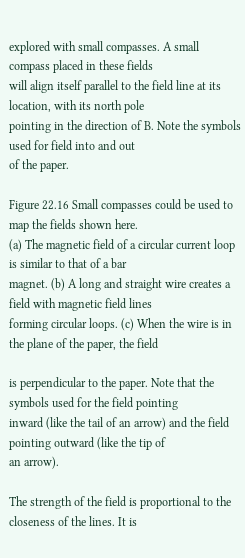explored with small compasses. A small compass placed in these fields
will align itself parallel to the field line at its location, with its north pole
pointing in the direction of B. Note the symbols used for field into and out
of the paper.

Figure 22.16 Small compasses could be used to map the fields shown here.
(a) The magnetic field of a circular current loop is similar to that of a bar
magnet. (b) A long and straight wire creates a field with magnetic field lines
forming circular loops. (c) When the wire is in the plane of the paper, the field

is perpendicular to the paper. Note that the symbols used for the field pointing
inward (like the tail of an arrow) and the field pointing outward (like the tip of
an arrow).

The strength of the field is proportional to the closeness of the lines. It is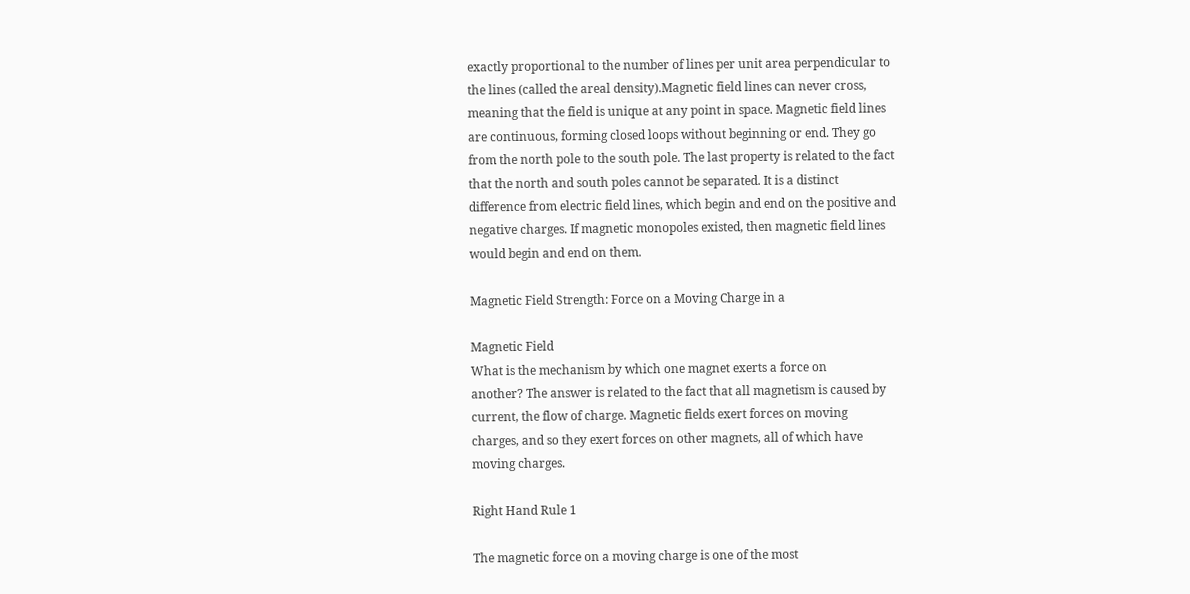exactly proportional to the number of lines per unit area perpendicular to
the lines (called the areal density).Magnetic field lines can never cross,
meaning that the field is unique at any point in space. Magnetic field lines
are continuous, forming closed loops without beginning or end. They go
from the north pole to the south pole. The last property is related to the fact
that the north and south poles cannot be separated. It is a distinct
difference from electric field lines, which begin and end on the positive and
negative charges. If magnetic monopoles existed, then magnetic field lines
would begin and end on them.

Magnetic Field Strength: Force on a Moving Charge in a

Magnetic Field
What is the mechanism by which one magnet exerts a force on
another? The answer is related to the fact that all magnetism is caused by
current, the flow of charge. Magnetic fields exert forces on moving
charges, and so they exert forces on other magnets, all of which have
moving charges.

Right Hand Rule 1

The magnetic force on a moving charge is one of the most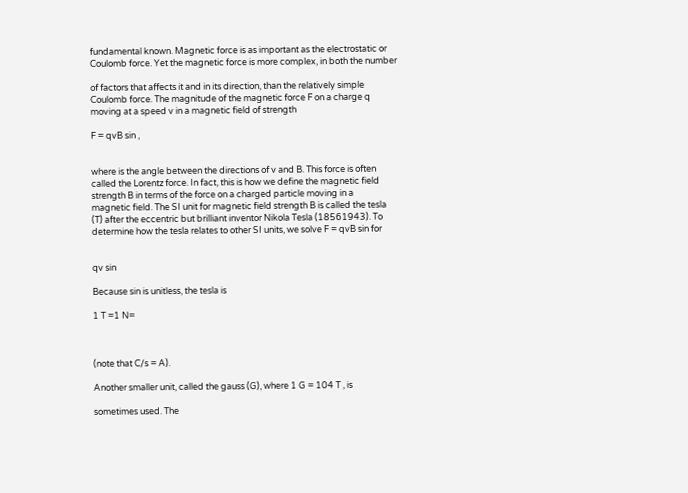fundamental known. Magnetic force is as important as the electrostatic or
Coulomb force. Yet the magnetic force is more complex, in both the number

of factors that affects it and in its direction, than the relatively simple
Coulomb force. The magnitude of the magnetic force F on a charge q
moving at a speed v in a magnetic field of strength

F = qvB sin ,


where is the angle between the directions of v and B. This force is often
called the Lorentz force. In fact, this is how we define the magnetic field
strength B in terms of the force on a charged particle moving in a
magnetic field. The SI unit for magnetic field strength B is called the tesla
(T) after the eccentric but brilliant inventor Nikola Tesla (18561943). To
determine how the tesla relates to other SI units, we solve F = qvB sin for


qv sin

Because sin is unitless, the tesla is

1 T =1 N=



(note that C/s = A).

Another smaller unit, called the gauss (G), where 1 G = 104 T , is

sometimes used. The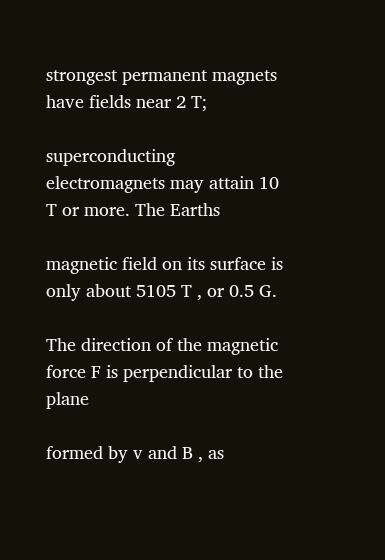strongest permanent magnets have fields near 2 T;

superconducting electromagnets may attain 10 T or more. The Earths

magnetic field on its surface is only about 5105 T , or 0.5 G.

The direction of the magnetic force F is perpendicular to the plane

formed by v and B , as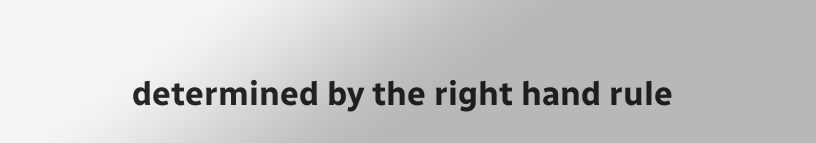determined by the right hand rule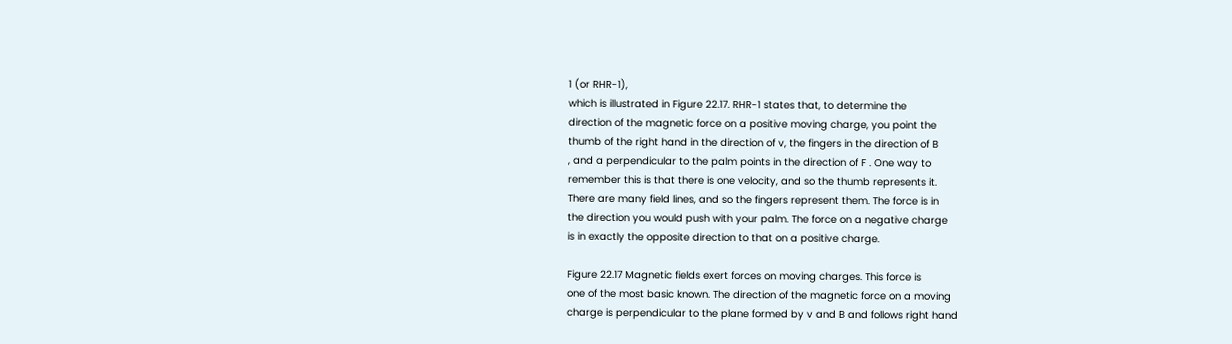1 (or RHR-1),
which is illustrated in Figure 22.17. RHR-1 states that, to determine the
direction of the magnetic force on a positive moving charge, you point the
thumb of the right hand in the direction of v, the fingers in the direction of B
, and a perpendicular to the palm points in the direction of F . One way to
remember this is that there is one velocity, and so the thumb represents it.
There are many field lines, and so the fingers represent them. The force is in
the direction you would push with your palm. The force on a negative charge
is in exactly the opposite direction to that on a positive charge.

Figure 22.17 Magnetic fields exert forces on moving charges. This force is
one of the most basic known. The direction of the magnetic force on a moving
charge is perpendicular to the plane formed by v and B and follows right hand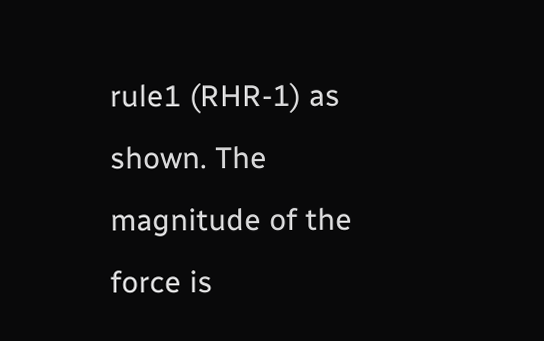rule1 (RHR-1) as shown. The magnitude of the force is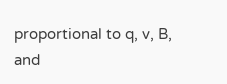proportional to q, v, B,
and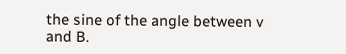the sine of the angle between v and B.